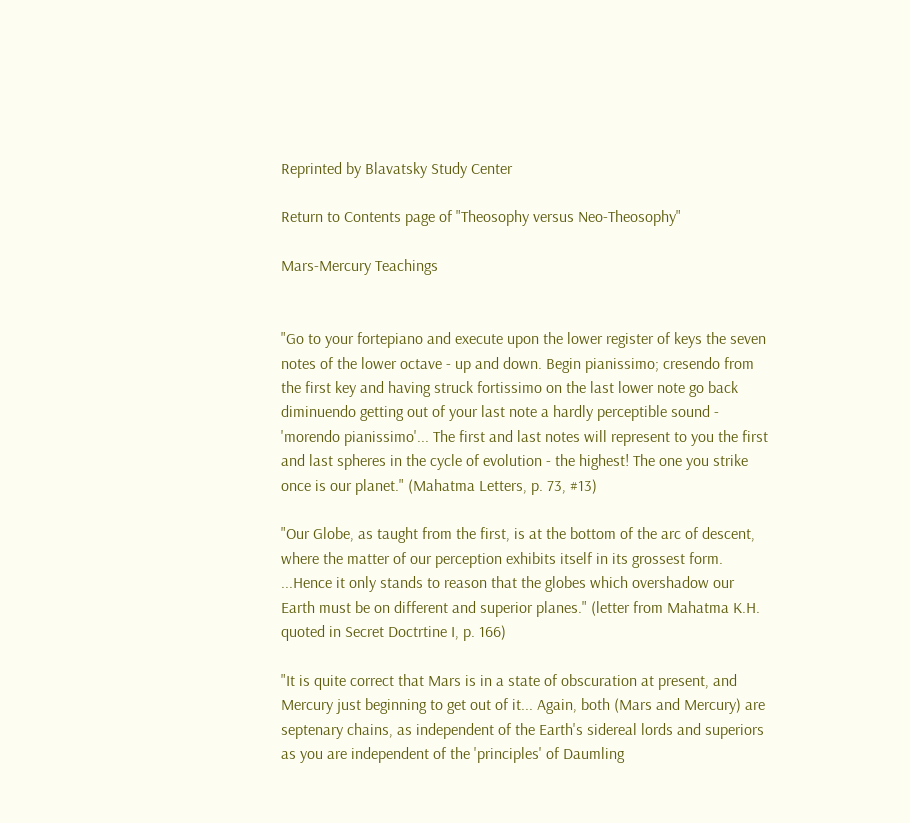Reprinted by Blavatsky Study Center

Return to Contents page of "Theosophy versus Neo-Theosophy"

Mars-Mercury Teachings


"Go to your fortepiano and execute upon the lower register of keys the seven notes of the lower octave - up and down. Begin pianissimo; cresendo from the first key and having struck fortissimo on the last lower note go back diminuendo getting out of your last note a hardly perceptible sound - 'morendo pianissimo'... The first and last notes will represent to you the first and last spheres in the cycle of evolution - the highest! The one you strike once is our planet." (Mahatma Letters, p. 73, #13)

"Our Globe, as taught from the first, is at the bottom of the arc of descent, where the matter of our perception exhibits itself in its grossest form. ...Hence it only stands to reason that the globes which overshadow our Earth must be on different and superior planes." (letter from Mahatma K.H. quoted in Secret Doctrtine I, p. 166)

"It is quite correct that Mars is in a state of obscuration at present, and Mercury just beginning to get out of it... Again, both (Mars and Mercury) are septenary chains, as independent of the Earth's sidereal lords and superiors as you are independent of the 'principles' of Daumling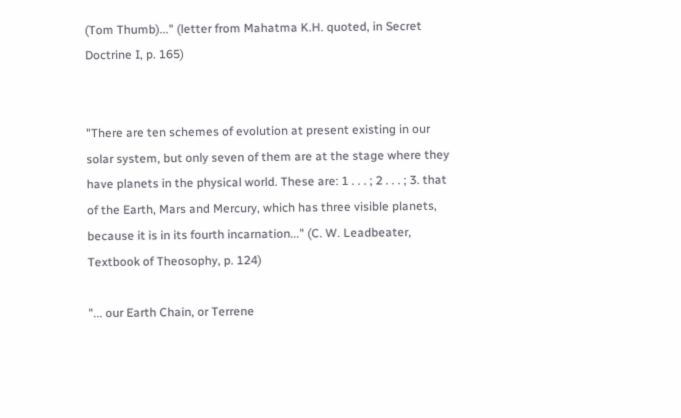(Tom Thumb)..." (letter from Mahatma K.H. quoted, in Secret Doctrine I, p. 165)


"There are ten schemes of evolution at present existing in our solar system, but only seven of them are at the stage where they have planets in the physical world. These are: 1 . . . ; 2 . . . ; 3. that of the Earth, Mars and Mercury, which has three visible planets, because it is in its fourth incarnation..." (C. W. Leadbeater, Textbook of Theosophy, p. 124)

"... our Earth Chain, or Terrene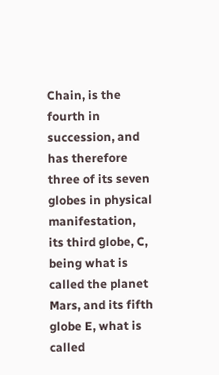Chain, is the fourth in succession, and has therefore three of its seven globes in physical manifestation, its third globe, C, being what is called the planet Mars, and its fifth globe E, what is called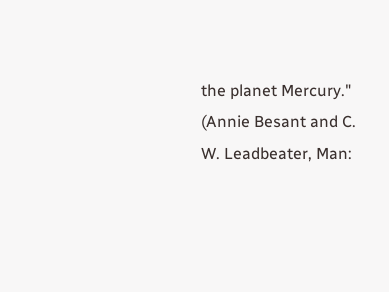the planet Mercury." (Annie Besant and C. W. Leadbeater, Man: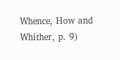Whence, How and Whither, p. 9)